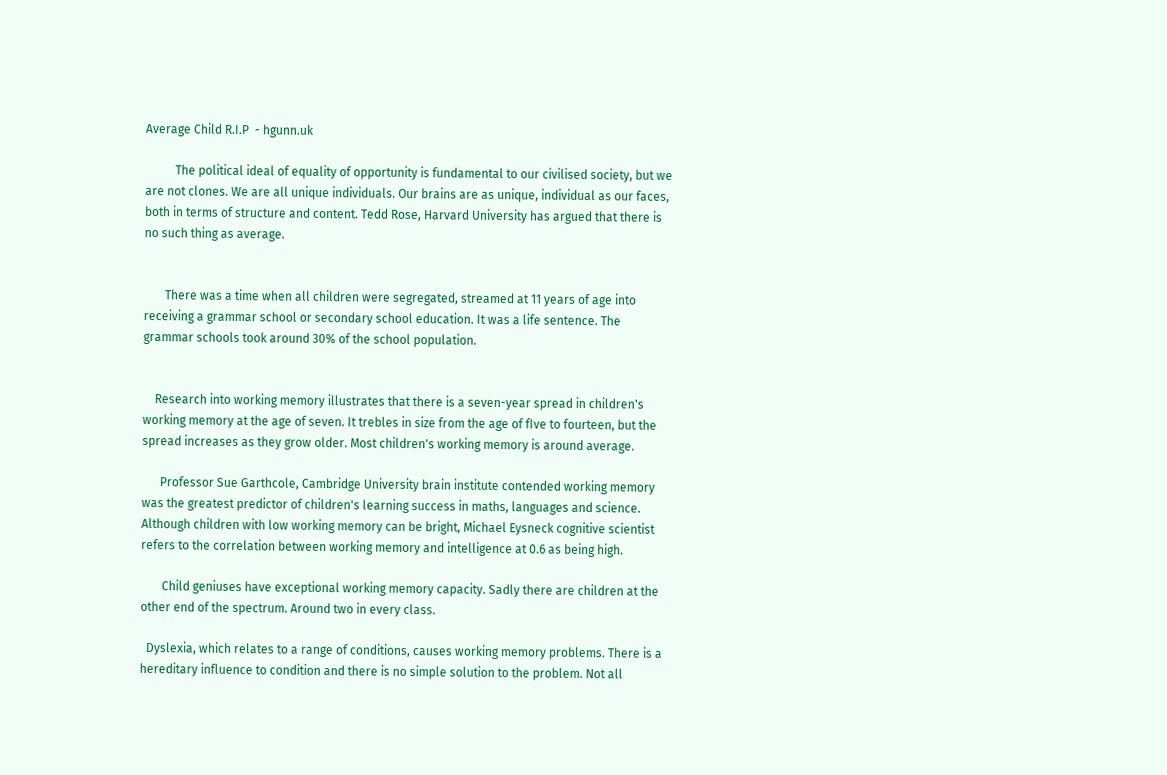Average Child R.I.P  - hgunn.uk

          The political ideal of equality of opportunity is fundamental to our civilised society, but we are not clones. We are all unique individuals. Our brains are as unique, individual as our faces, both in terms of structure and content. Tedd Rose, Harvard University has argued that there is no such thing as average.


       There was a time when all children were segregated, streamed at 11 years of age into receiving a grammar school or secondary school education. It was a life sentence. The grammar schools took around 30% of the school population.


    Research into working memory illustrates that there is a seven-year spread in children's working memory at the age of seven. It trebles in size from the age of fIve to fourteen, but the spread increases as they grow older. Most children's working memory is around average.

      Professor Sue Garthcole, Cambridge University brain institute contended working memory was the greatest predictor of children's learning success in maths, languages and science. Although children with low working memory can be bright, Michael Eysneck cognitive scientist refers to the correlation between working memory and intelligence at 0.6 as being high.

       Child geniuses have exceptional working memory capacity. Sadly there are children at the other end of the spectrum. Around two in every class.

  Dyslexia, which relates to a range of conditions, causes working memory problems. There is a hereditary influence to condition and there is no simple solution to the problem. Not all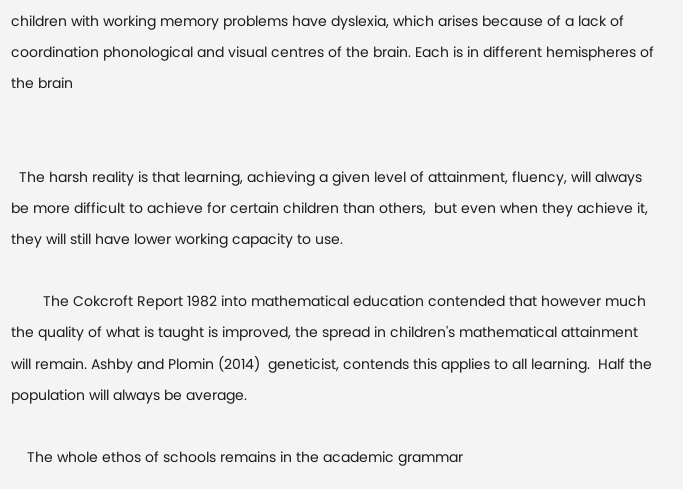children with working memory problems have dyslexia, which arises because of a lack of coordination phonological and visual centres of the brain. Each is in different hemispheres of the brain


  The harsh reality is that learning, achieving a given level of attainment, fluency, will always be more difficult to achieve for certain children than others,  but even when they achieve it, they will still have lower working capacity to use.

        The Cokcroft Report 1982 into mathematical education contended that however much the quality of what is taught is improved, the spread in children's mathematical attainment will remain. Ashby and Plomin (2014)  geneticist, contends this applies to all learning.  Half the population will always be average.

    The whole ethos of schools remains in the academic grammar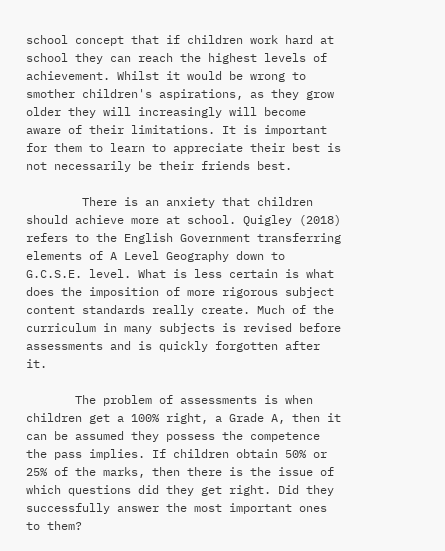school concept that if children work hard at school they can reach the highest levels of achievement. Whilst it would be wrong to smother children's aspirations, as they grow older they will increasingly will become aware of their limitations. It is important for them to learn to appreciate their best is not necessarily be their friends best.

        There is an anxiety that children should achieve more at school. Quigley (2018) refers to the English Government transferring elements of A Level Geography down to G.C.S.E. level. What is less certain is what does the imposition of more rigorous subject content standards really create. Much of the curriculum in many subjects is revised before assessments and is quickly forgotten after it.

       The problem of assessments is when children get a 100% right, a Grade A, then it can be assumed they possess the competence the pass implies. If children obtain 50% or 25% of the marks, then there is the issue of which questions did they get right. Did they successfully answer the most important ones to them?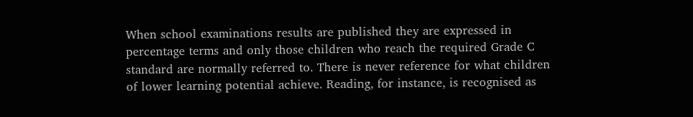When school examinations results are published they are expressed in percentage terms and only those children who reach the required Grade C standard are normally referred to. There is never reference for what children of lower learning potential achieve. Reading, for instance, is recognised as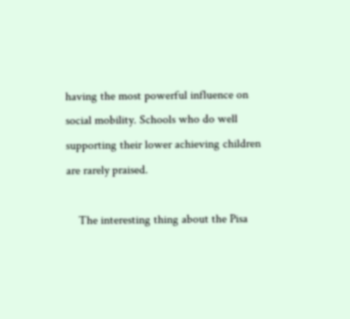having the most powerful influence on social mobility. Schools who do well supporting their lower achieving children are rarely praised.

    The interesting thing about the Pisa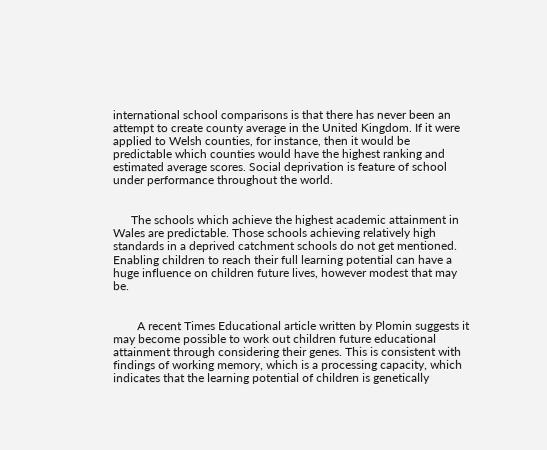international school comparisons is that there has never been an attempt to create county average in the United Kingdom. If it were applied to Welsh counties, for instance, then it would be predictable which counties would have the highest ranking and estimated average scores. Social deprivation is feature of school under performance throughout the world.


      The schools which achieve the highest academic attainment in Wales are predictable. Those schools achieving relatively high standards in a deprived catchment schools do not get mentioned. Enabling children to reach their full learning potential can have a huge influence on children future lives, however modest that may be.


        A recent Times Educational article written by Plomin suggests it may become possible to work out children future educational attainment through considering their genes. This is consistent with findings of working memory, which is a processing capacity, which indicates that the learning potential of children is genetically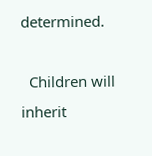determined.

  Children will inherit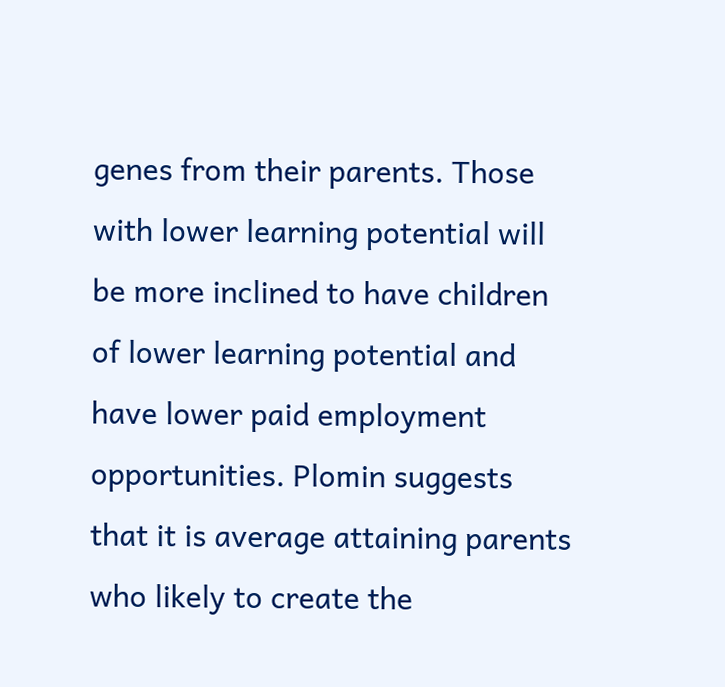genes from their parents. Those with lower learning potential will be more inclined to have children of lower learning potential and have lower paid employment opportunities. Plomin suggests that it is average attaining parents who likely to create the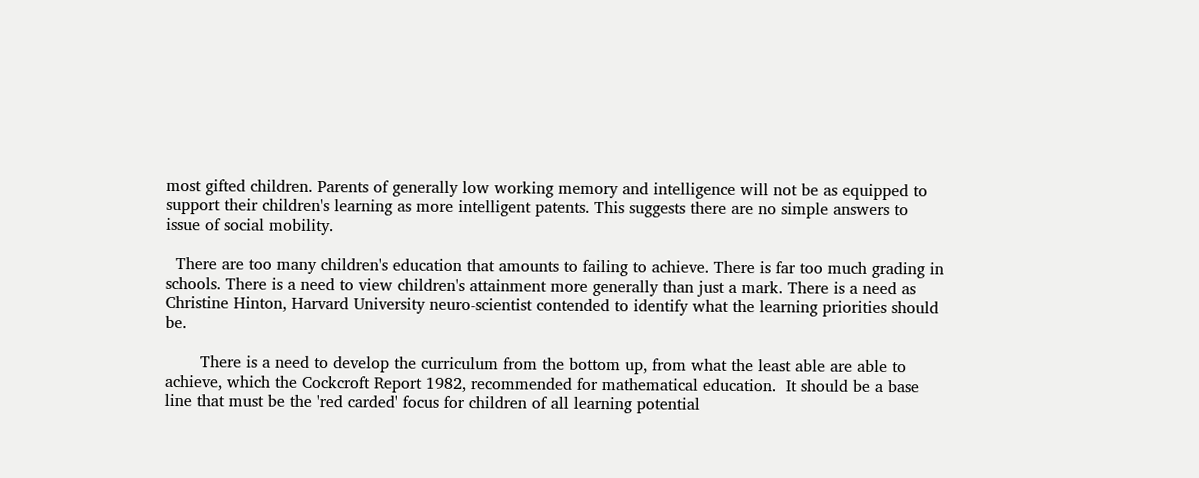most gifted children. Parents of generally low working memory and intelligence will not be as equipped to support their children's learning as more intelligent patents. This suggests there are no simple answers to issue of social mobility.

  There are too many children's education that amounts to failing to achieve. There is far too much grading in schools. There is a need to view children's attainment more generally than just a mark. There is a need as Christine Hinton, Harvard University neuro-scientist contended to identify what the learning priorities should be.

       There is a need to develop the curriculum from the bottom up, from what the least able are able to achieve, which the Cockcroft Report 1982, recommended for mathematical education.  It should be a base line that must be the 'red carded' focus for children of all learning potential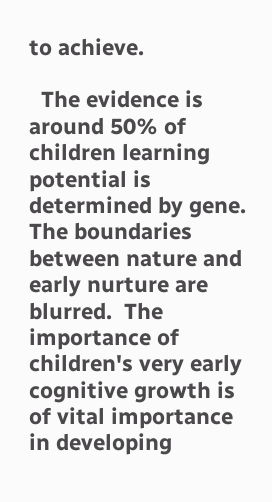to achieve.

  The evidence is around 50% of children learning potential is determined by gene. The boundaries between nature and early nurture are blurred.  The importance of children's very early cognitive growth is of vital importance in developing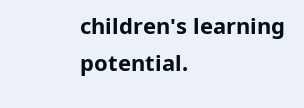children's learning potential.